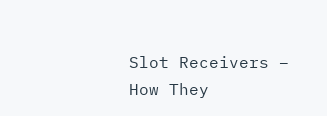Slot Receivers – How They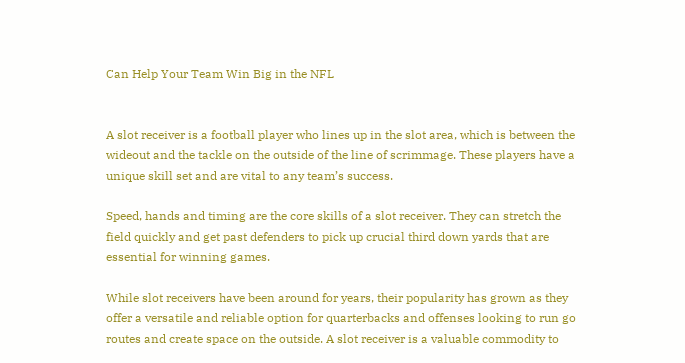Can Help Your Team Win Big in the NFL


A slot receiver is a football player who lines up in the slot area, which is between the wideout and the tackle on the outside of the line of scrimmage. These players have a unique skill set and are vital to any team’s success.

Speed, hands and timing are the core skills of a slot receiver. They can stretch the field quickly and get past defenders to pick up crucial third down yards that are essential for winning games.

While slot receivers have been around for years, their popularity has grown as they offer a versatile and reliable option for quarterbacks and offenses looking to run go routes and create space on the outside. A slot receiver is a valuable commodity to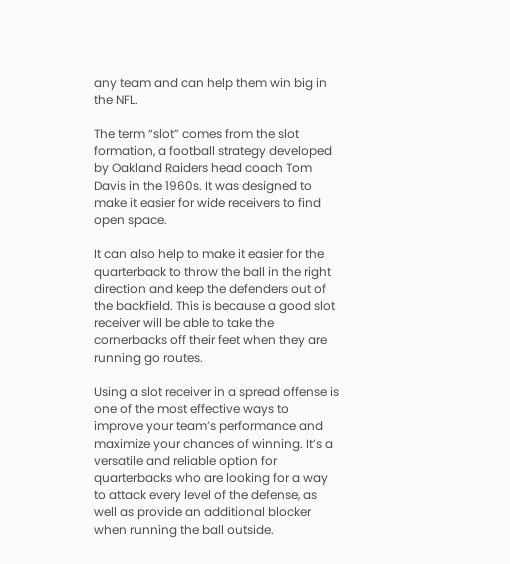any team and can help them win big in the NFL.

The term “slot” comes from the slot formation, a football strategy developed by Oakland Raiders head coach Tom Davis in the 1960s. It was designed to make it easier for wide receivers to find open space.

It can also help to make it easier for the quarterback to throw the ball in the right direction and keep the defenders out of the backfield. This is because a good slot receiver will be able to take the cornerbacks off their feet when they are running go routes.

Using a slot receiver in a spread offense is one of the most effective ways to improve your team’s performance and maximize your chances of winning. It’s a versatile and reliable option for quarterbacks who are looking for a way to attack every level of the defense, as well as provide an additional blocker when running the ball outside.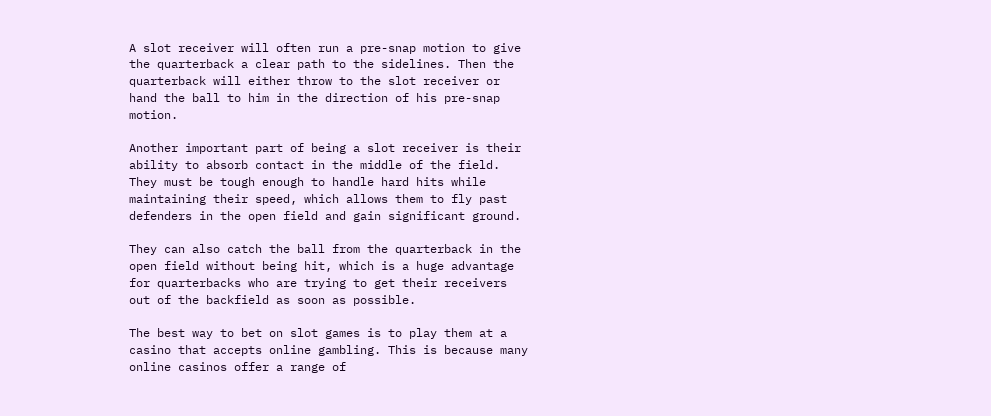A slot receiver will often run a pre-snap motion to give the quarterback a clear path to the sidelines. Then the quarterback will either throw to the slot receiver or hand the ball to him in the direction of his pre-snap motion.

Another important part of being a slot receiver is their ability to absorb contact in the middle of the field. They must be tough enough to handle hard hits while maintaining their speed, which allows them to fly past defenders in the open field and gain significant ground.

They can also catch the ball from the quarterback in the open field without being hit, which is a huge advantage for quarterbacks who are trying to get their receivers out of the backfield as soon as possible.

The best way to bet on slot games is to play them at a casino that accepts online gambling. This is because many online casinos offer a range of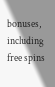bonuses, including free spins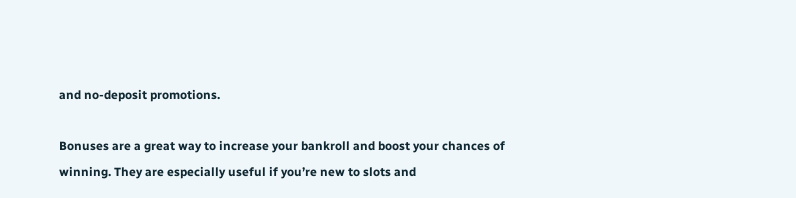and no-deposit promotions.

Bonuses are a great way to increase your bankroll and boost your chances of winning. They are especially useful if you’re new to slots and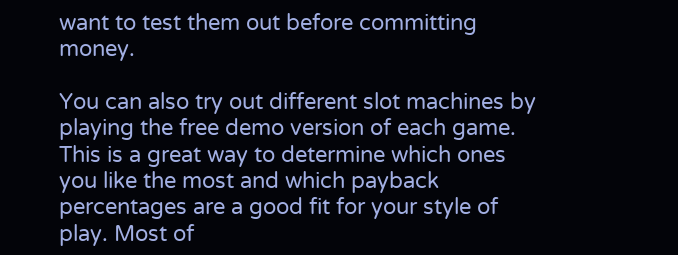want to test them out before committing money.

You can also try out different slot machines by playing the free demo version of each game. This is a great way to determine which ones you like the most and which payback percentages are a good fit for your style of play. Most of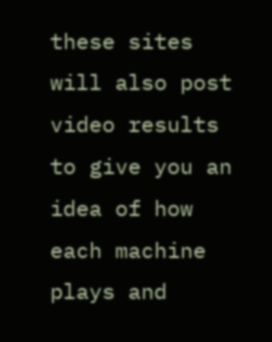these sites will also post video results to give you an idea of how each machine plays and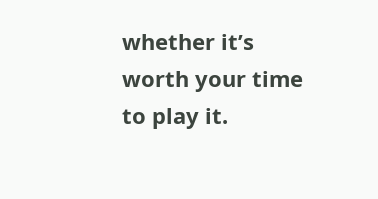whether it’s worth your time to play it.